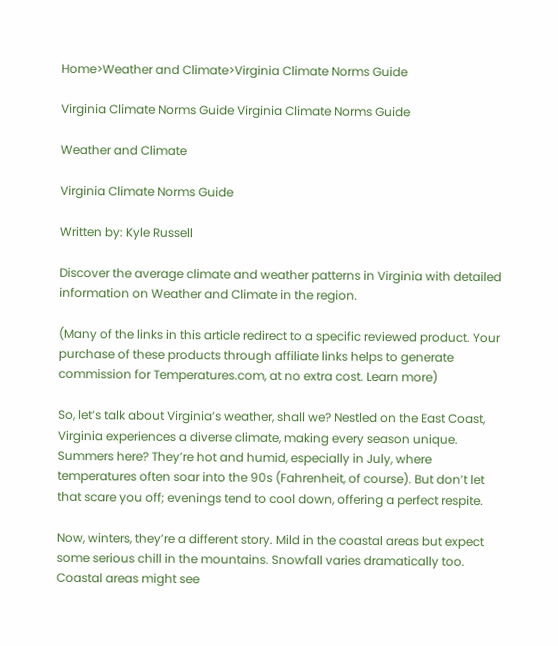Home>Weather and Climate>Virginia Climate Norms Guide

Virginia Climate Norms Guide Virginia Climate Norms Guide

Weather and Climate

Virginia Climate Norms Guide

Written by: Kyle Russell

Discover the average climate and weather patterns in Virginia with detailed information on Weather and Climate in the region.

(Many of the links in this article redirect to a specific reviewed product. Your purchase of these products through affiliate links helps to generate commission for Temperatures.com, at no extra cost. Learn more)

So, let’s talk about Virginia’s weather, shall we? Nestled on the East Coast, Virginia experiences a diverse climate, making every season unique. Summers here? They’re hot and humid, especially in July, where temperatures often soar into the 90s (Fahrenheit, of course). But don’t let that scare you off; evenings tend to cool down, offering a perfect respite.

Now, winters, they’re a different story. Mild in the coastal areas but expect some serious chill in the mountains. Snowfall varies dramatically too. Coastal areas might see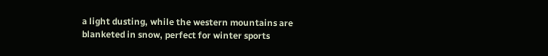a light dusting, while the western mountains are blanketed in snow, perfect for winter sports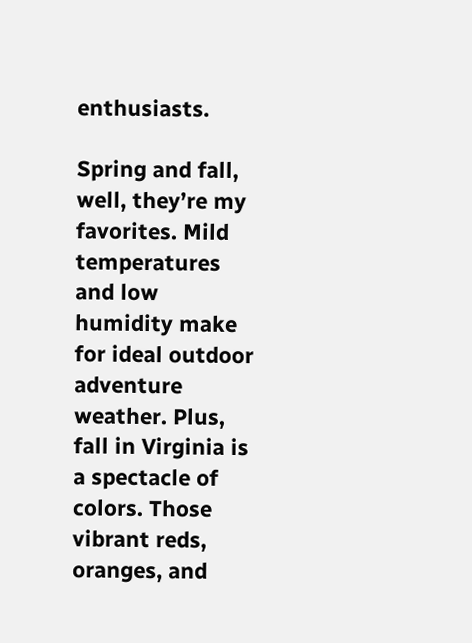enthusiasts.

Spring and fall, well, they’re my favorites. Mild temperatures and low humidity make for ideal outdoor adventure weather. Plus, fall in Virginia is a spectacle of colors. Those vibrant reds, oranges, and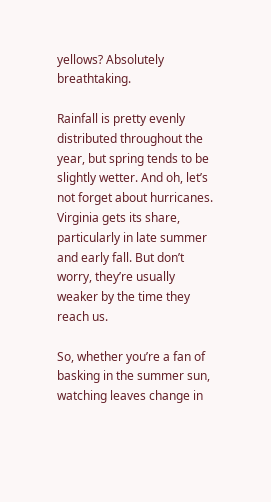yellows? Absolutely breathtaking.

Rainfall is pretty evenly distributed throughout the year, but spring tends to be slightly wetter. And oh, let’s not forget about hurricanes. Virginia gets its share, particularly in late summer and early fall. But don’t worry, they’re usually weaker by the time they reach us.

So, whether you’re a fan of basking in the summer sun, watching leaves change in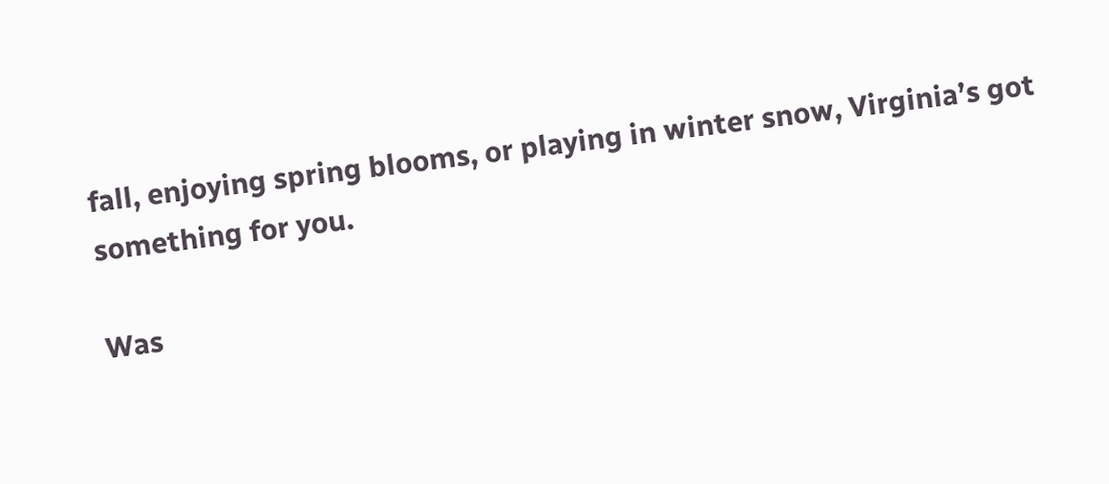fall, enjoying spring blooms, or playing in winter snow, Virginia’s got something for you.

Was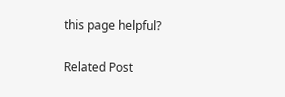this page helpful?

Related Post